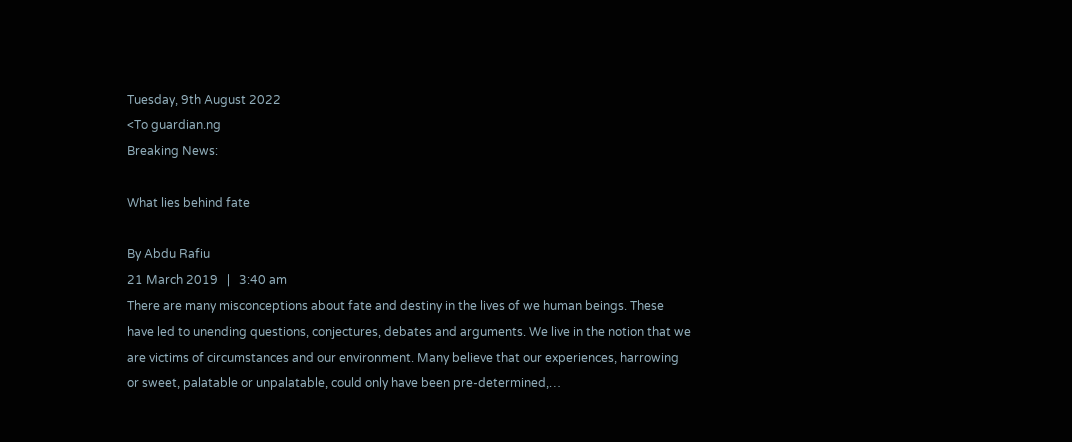Tuesday, 9th August 2022
<To guardian.ng
Breaking News:

What lies behind fate

By Abdu Rafiu
21 March 2019   |   3:40 am
There are many misconceptions about fate and destiny in the lives of we human beings. These have led to unending questions, conjectures, debates and arguments. We live in the notion that we are victims of circumstances and our environment. Many believe that our experiences, harrowing or sweet, palatable or unpalatable, could only have been pre-determined,…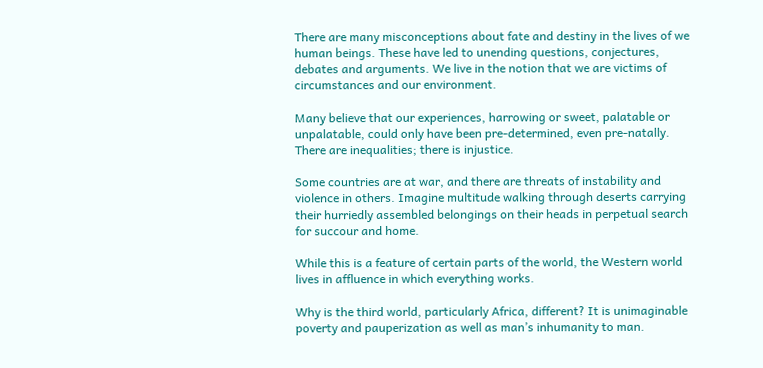There are many misconceptions about fate and destiny in the lives of we human beings. These have led to unending questions, conjectures, debates and arguments. We live in the notion that we are victims of circumstances and our environment.

Many believe that our experiences, harrowing or sweet, palatable or unpalatable, could only have been pre-determined, even pre-natally. There are inequalities; there is injustice.

Some countries are at war, and there are threats of instability and violence in others. Imagine multitude walking through deserts carrying their hurriedly assembled belongings on their heads in perpetual search for succour and home.

While this is a feature of certain parts of the world, the Western world lives in affluence in which everything works.

Why is the third world, particularly Africa, different? It is unimaginable poverty and pauperization as well as man’s inhumanity to man.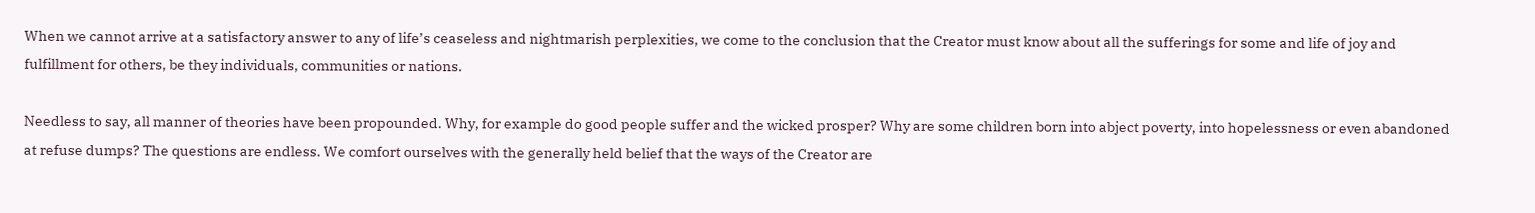When we cannot arrive at a satisfactory answer to any of life’s ceaseless and nightmarish perplexities, we come to the conclusion that the Creator must know about all the sufferings for some and life of joy and fulfillment for others, be they individuals, communities or nations.

Needless to say, all manner of theories have been propounded. Why, for example do good people suffer and the wicked prosper? Why are some children born into abject poverty, into hopelessness or even abandoned at refuse dumps? The questions are endless. We comfort ourselves with the generally held belief that the ways of the Creator are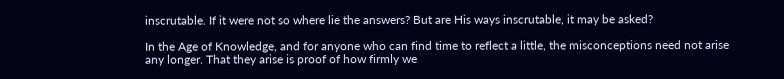inscrutable. If it were not so where lie the answers? But are His ways inscrutable, it may be asked?

In the Age of Knowledge, and for anyone who can find time to reflect a little, the misconceptions need not arise any longer. That they arise is proof of how firmly we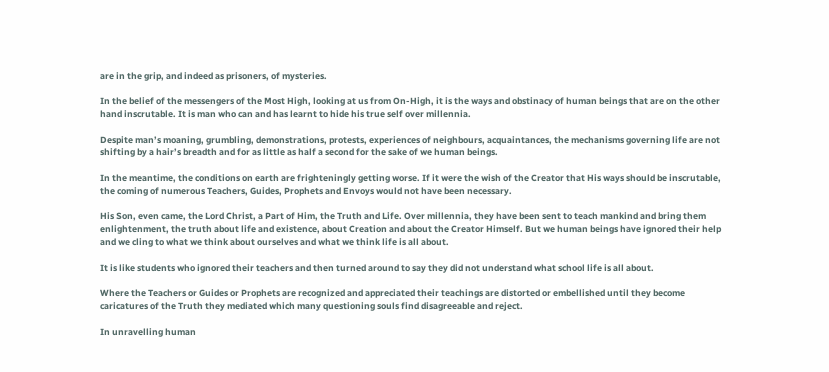are in the grip, and indeed as prisoners, of mysteries.

In the belief of the messengers of the Most High, looking at us from On-High, it is the ways and obstinacy of human beings that are on the other hand inscrutable. It is man who can and has learnt to hide his true self over millennia.

Despite man’s moaning, grumbling, demonstrations, protests, experiences of neighbours, acquaintances, the mechanisms governing life are not shifting by a hair’s breadth and for as little as half a second for the sake of we human beings.

In the meantime, the conditions on earth are frighteningly getting worse. If it were the wish of the Creator that His ways should be inscrutable, the coming of numerous Teachers, Guides, Prophets and Envoys would not have been necessary.

His Son, even came, the Lord Christ, a Part of Him, the Truth and Life. Over millennia, they have been sent to teach mankind and bring them enlightenment, the truth about life and existence, about Creation and about the Creator Himself. But we human beings have ignored their help and we cling to what we think about ourselves and what we think life is all about.

It is like students who ignored their teachers and then turned around to say they did not understand what school life is all about.

Where the Teachers or Guides or Prophets are recognized and appreciated their teachings are distorted or embellished until they become caricatures of the Truth they mediated which many questioning souls find disagreeable and reject.

In unravelling human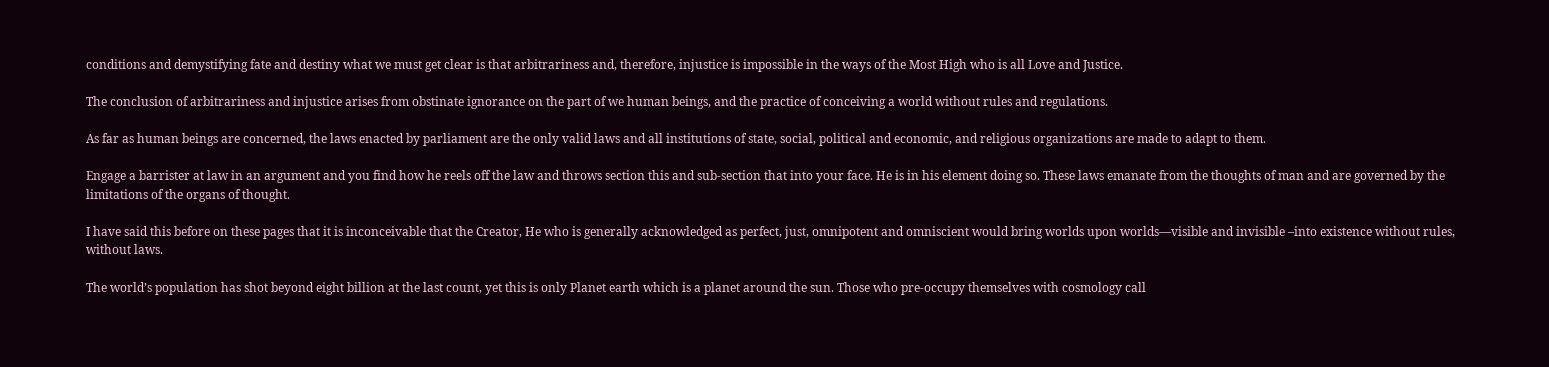conditions and demystifying fate and destiny what we must get clear is that arbitrariness and, therefore, injustice is impossible in the ways of the Most High who is all Love and Justice.

The conclusion of arbitrariness and injustice arises from obstinate ignorance on the part of we human beings, and the practice of conceiving a world without rules and regulations.

As far as human beings are concerned, the laws enacted by parliament are the only valid laws and all institutions of state, social, political and economic, and religious organizations are made to adapt to them.

Engage a barrister at law in an argument and you find how he reels off the law and throws section this and sub-section that into your face. He is in his element doing so. These laws emanate from the thoughts of man and are governed by the limitations of the organs of thought.

I have said this before on these pages that it is inconceivable that the Creator, He who is generally acknowledged as perfect, just, omnipotent and omniscient would bring worlds upon worlds—visible and invisible –into existence without rules, without laws.

The world’s population has shot beyond eight billion at the last count, yet this is only Planet earth which is a planet around the sun. Those who pre-occupy themselves with cosmology call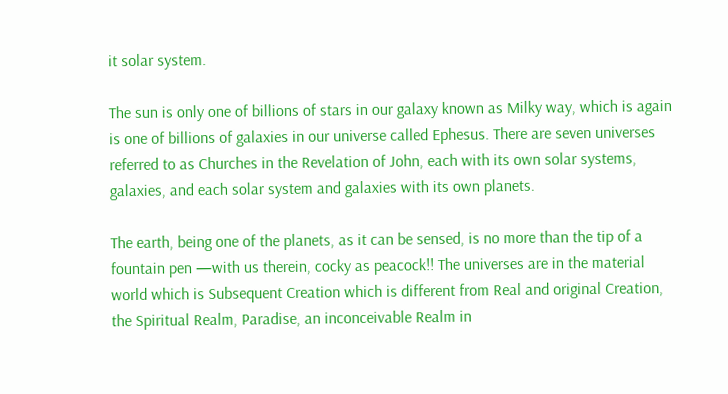it solar system.

The sun is only one of billions of stars in our galaxy known as Milky way, which is again is one of billions of galaxies in our universe called Ephesus. There are seven universes referred to as Churches in the Revelation of John, each with its own solar systems, galaxies, and each solar system and galaxies with its own planets.

The earth, being one of the planets, as it can be sensed, is no more than the tip of a fountain pen —with us therein, cocky as peacock!! The universes are in the material world which is Subsequent Creation which is different from Real and original Creation, the Spiritual Realm, Paradise, an inconceivable Realm in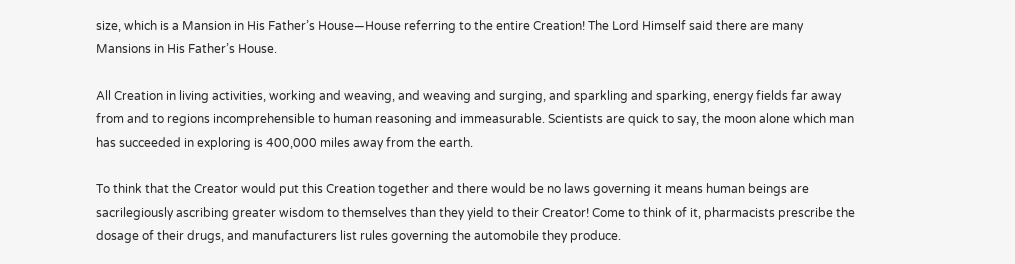size, which is a Mansion in His Father’s House—House referring to the entire Creation! The Lord Himself said there are many Mansions in His Father’s House.

All Creation in living activities, working and weaving, and weaving and surging, and sparkling and sparking, energy fields far away from and to regions incomprehensible to human reasoning and immeasurable. Scientists are quick to say, the moon alone which man has succeeded in exploring is 400,000 miles away from the earth.

To think that the Creator would put this Creation together and there would be no laws governing it means human beings are sacrilegiously ascribing greater wisdom to themselves than they yield to their Creator! Come to think of it, pharmacists prescribe the dosage of their drugs, and manufacturers list rules governing the automobile they produce.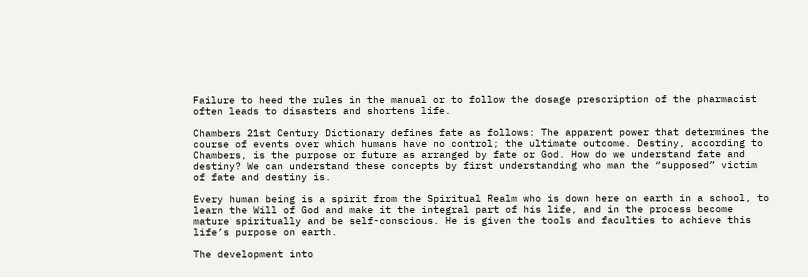Failure to heed the rules in the manual or to follow the dosage prescription of the pharmacist often leads to disasters and shortens life.

Chambers 21st Century Dictionary defines fate as follows: The apparent power that determines the course of events over which humans have no control; the ultimate outcome. Destiny, according to Chambers, is the purpose or future as arranged by fate or God. How do we understand fate and destiny? We can understand these concepts by first understanding who man the “supposed” victim of fate and destiny is.

Every human being is a spirit from the Spiritual Realm who is down here on earth in a school, to learn the Will of God and make it the integral part of his life, and in the process become mature spiritually and be self-conscious. He is given the tools and faculties to achieve this life’s purpose on earth.

The development into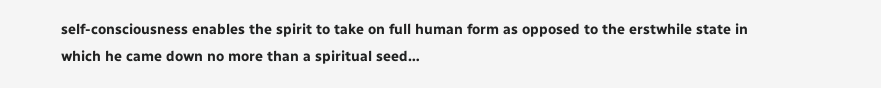self-consciousness enables the spirit to take on full human form as opposed to the erstwhile state in which he came down no more than a spiritual seed…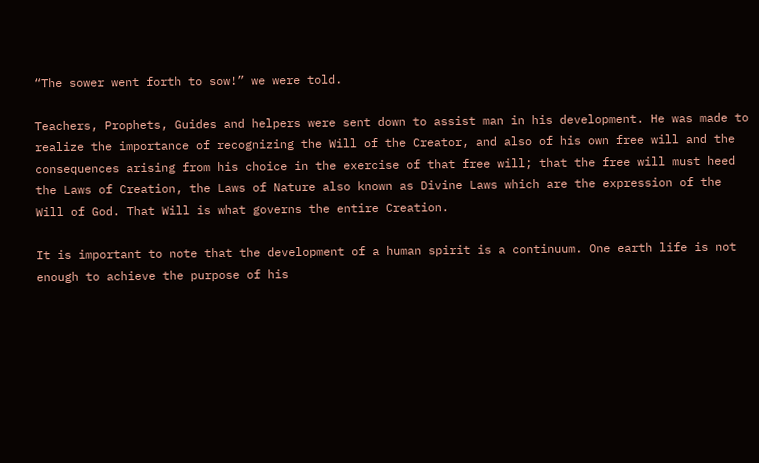“The sower went forth to sow!” we were told.

Teachers, Prophets, Guides and helpers were sent down to assist man in his development. He was made to realize the importance of recognizing the Will of the Creator, and also of his own free will and the consequences arising from his choice in the exercise of that free will; that the free will must heed the Laws of Creation, the Laws of Nature also known as Divine Laws which are the expression of the Will of God. That Will is what governs the entire Creation.

It is important to note that the development of a human spirit is a continuum. One earth life is not enough to achieve the purpose of his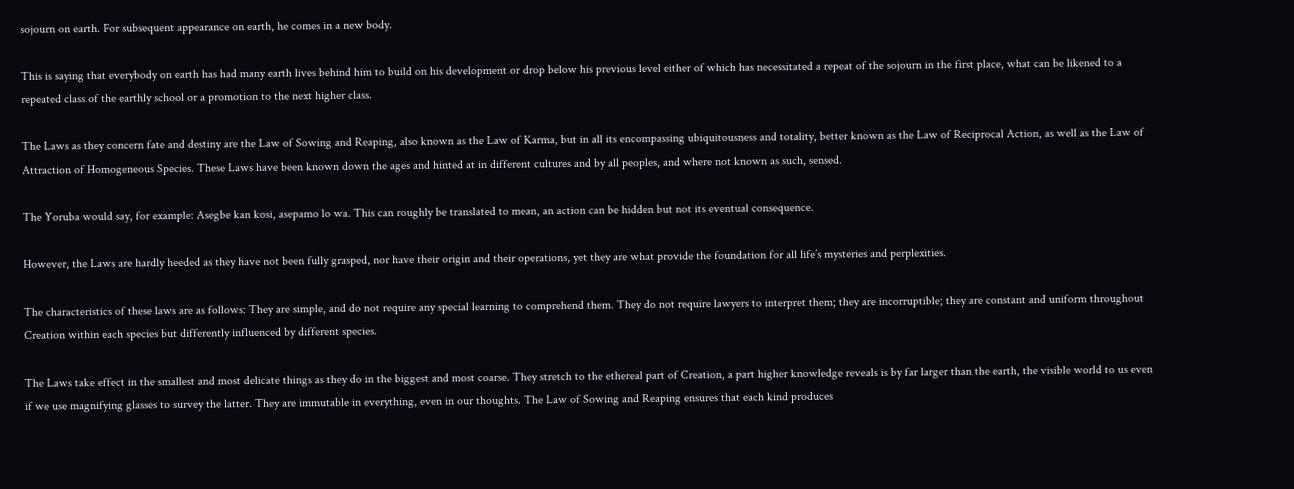sojourn on earth. For subsequent appearance on earth, he comes in a new body.

This is saying that everybody on earth has had many earth lives behind him to build on his development or drop below his previous level either of which has necessitated a repeat of the sojourn in the first place, what can be likened to a repeated class of the earthly school or a promotion to the next higher class.

The Laws as they concern fate and destiny are the Law of Sowing and Reaping, also known as the Law of Karma, but in all its encompassing ubiquitousness and totality, better known as the Law of Reciprocal Action, as well as the Law of Attraction of Homogeneous Species. These Laws have been known down the ages and hinted at in different cultures and by all peoples, and where not known as such, sensed.

The Yoruba would say, for example: Asegbe kan kosi, asepamo lo wa. This can roughly be translated to mean, an action can be hidden but not its eventual consequence.

However, the Laws are hardly heeded as they have not been fully grasped, nor have their origin and their operations, yet they are what provide the foundation for all life’s mysteries and perplexities.

The characteristics of these laws are as follows: They are simple, and do not require any special learning to comprehend them. They do not require lawyers to interpret them; they are incorruptible; they are constant and uniform throughout Creation within each species but differently influenced by different species.

The Laws take effect in the smallest and most delicate things as they do in the biggest and most coarse. They stretch to the ethereal part of Creation, a part higher knowledge reveals is by far larger than the earth, the visible world to us even if we use magnifying glasses to survey the latter. They are immutable in everything, even in our thoughts. The Law of Sowing and Reaping ensures that each kind produces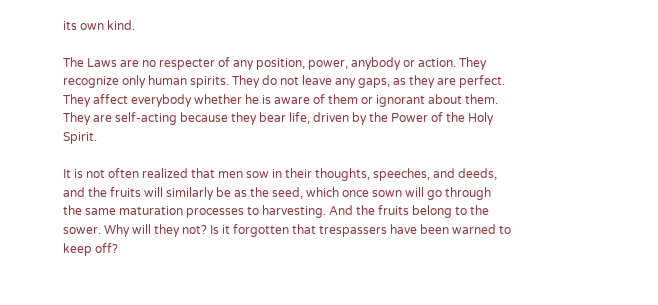its own kind.

The Laws are no respecter of any position, power, anybody or action. They recognize only human spirits. They do not leave any gaps, as they are perfect. They affect everybody whether he is aware of them or ignorant about them. They are self-acting because they bear life, driven by the Power of the Holy Spirit.

It is not often realized that men sow in their thoughts, speeches, and deeds, and the fruits will similarly be as the seed, which once sown will go through the same maturation processes to harvesting. And the fruits belong to the sower. Why will they not? Is it forgotten that trespassers have been warned to keep off?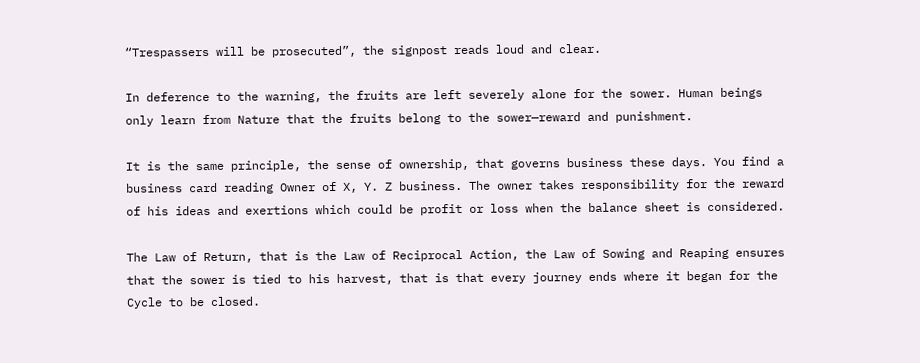“Trespassers will be prosecuted”, the signpost reads loud and clear.

In deference to the warning, the fruits are left severely alone for the sower. Human beings only learn from Nature that the fruits belong to the sower—reward and punishment.

It is the same principle, the sense of ownership, that governs business these days. You find a business card reading Owner of X, Y. Z business. The owner takes responsibility for the reward of his ideas and exertions which could be profit or loss when the balance sheet is considered.

The Law of Return, that is the Law of Reciprocal Action, the Law of Sowing and Reaping ensures that the sower is tied to his harvest, that is that every journey ends where it began for the Cycle to be closed.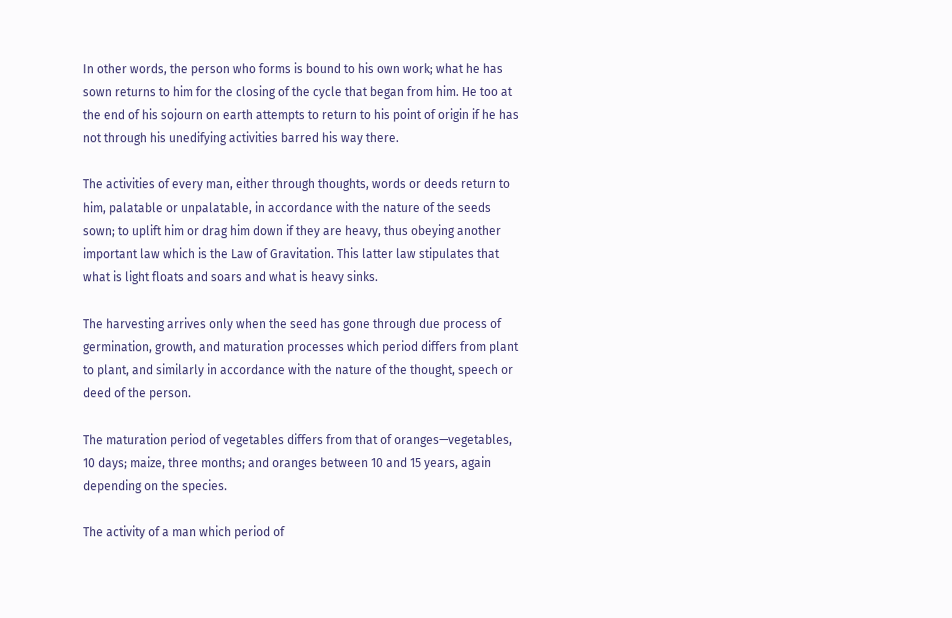In other words, the person who forms is bound to his own work; what he has sown returns to him for the closing of the cycle that began from him. He too at the end of his sojourn on earth attempts to return to his point of origin if he has not through his unedifying activities barred his way there.

The activities of every man, either through thoughts, words or deeds return to him, palatable or unpalatable, in accordance with the nature of the seeds sown; to uplift him or drag him down if they are heavy, thus obeying another important law which is the Law of Gravitation. This latter law stipulates that what is light floats and soars and what is heavy sinks.

The harvesting arrives only when the seed has gone through due process of germination, growth, and maturation processes which period differs from plant to plant, and similarly in accordance with the nature of the thought, speech or deed of the person.

The maturation period of vegetables differs from that of oranges—vegetables, 10 days; maize, three months; and oranges between 10 and 15 years, again depending on the species.

The activity of a man which period of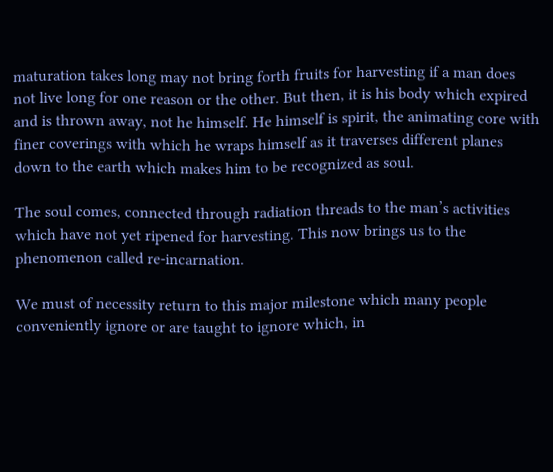maturation takes long may not bring forth fruits for harvesting if a man does not live long for one reason or the other. But then, it is his body which expired and is thrown away, not he himself. He himself is spirit, the animating core with finer coverings with which he wraps himself as it traverses different planes down to the earth which makes him to be recognized as soul.

The soul comes, connected through radiation threads to the man’s activities which have not yet ripened for harvesting. This now brings us to the phenomenon called re-incarnation.

We must of necessity return to this major milestone which many people conveniently ignore or are taught to ignore which, in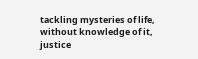tackling mysteries of life, without knowledge of it, justice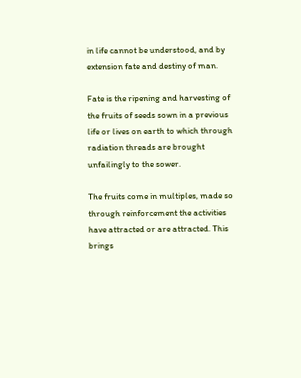in life cannot be understood, and by extension fate and destiny of man.

Fate is the ripening and harvesting of the fruits of seeds sown in a previous life or lives on earth to which through radiation threads are brought unfailingly to the sower.

The fruits come in multiples, made so through reinforcement the activities have attracted or are attracted. This brings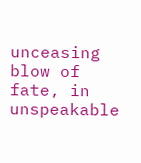unceasing blow of fate, in unspeakable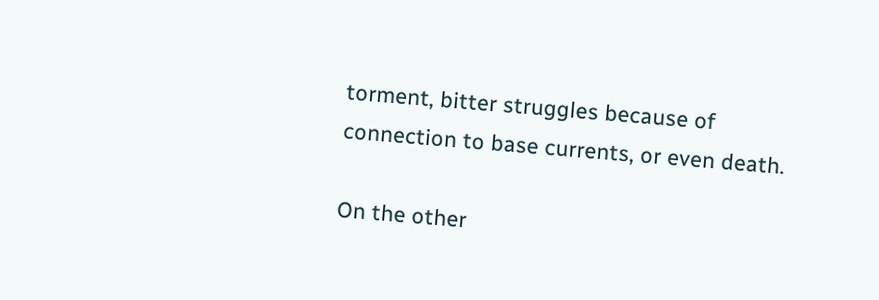torment, bitter struggles because of connection to base currents, or even death.

On the other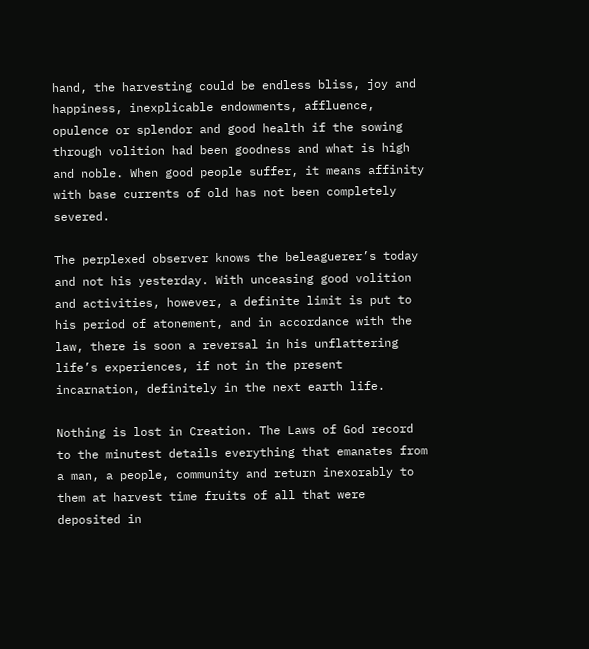hand, the harvesting could be endless bliss, joy and happiness, inexplicable endowments, affluence, opulence or splendor and good health if the sowing through volition had been goodness and what is high and noble. When good people suffer, it means affinity with base currents of old has not been completely severed.

The perplexed observer knows the beleaguerer’s today and not his yesterday. With unceasing good volition and activities, however, a definite limit is put to his period of atonement, and in accordance with the law, there is soon a reversal in his unflattering life’s experiences, if not in the present incarnation, definitely in the next earth life.

Nothing is lost in Creation. The Laws of God record to the minutest details everything that emanates from a man, a people, community and return inexorably to them at harvest time fruits of all that were deposited in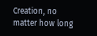Creation, no matter how long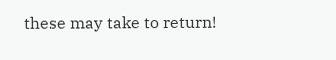these may take to return!